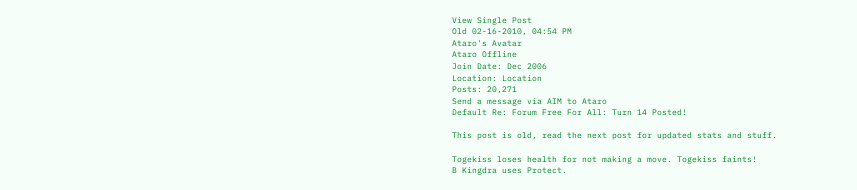View Single Post
Old 02-16-2010, 04:54 PM
Ataro's Avatar
Ataro Offline
Join Date: Dec 2006
Location: Location
Posts: 20,271
Send a message via AIM to Ataro
Default Re: Forum Free For All: Turn 14 Posted!

This post is old, read the next post for updated stats and stuff.

Togekiss loses health for not making a move. Togekiss faints!
B Kingdra uses Protect.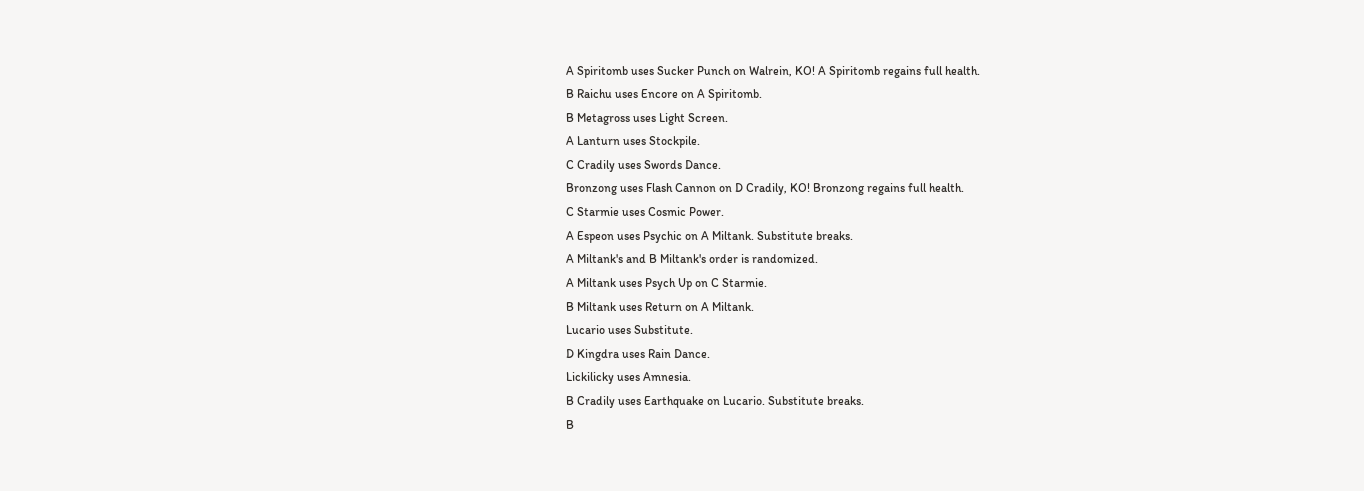A Spiritomb uses Sucker Punch on Walrein, KO! A Spiritomb regains full health.
B Raichu uses Encore on A Spiritomb.
B Metagross uses Light Screen.
A Lanturn uses Stockpile.
C Cradily uses Swords Dance.
Bronzong uses Flash Cannon on D Cradily, KO! Bronzong regains full health.
C Starmie uses Cosmic Power.
A Espeon uses Psychic on A Miltank. Substitute breaks.
A Miltank's and B Miltank's order is randomized.
A Miltank uses Psych Up on C Starmie.
B Miltank uses Return on A Miltank.
Lucario uses Substitute.
D Kingdra uses Rain Dance.
Lickilicky uses Amnesia.
B Cradily uses Earthquake on Lucario. Substitute breaks.
B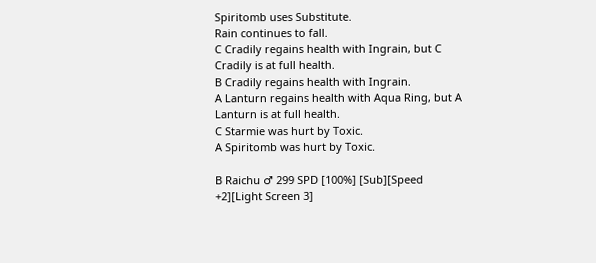Spiritomb uses Substitute.
Rain continues to fall.
C Cradily regains health with Ingrain, but C Cradily is at full health.
B Cradily regains health with Ingrain.
A Lanturn regains health with Aqua Ring, but A Lanturn is at full health.
C Starmie was hurt by Toxic.
A Spiritomb was hurt by Toxic.

B Raichu ♂ 299 SPD [100%] [Sub][Speed +2][Light Screen 3]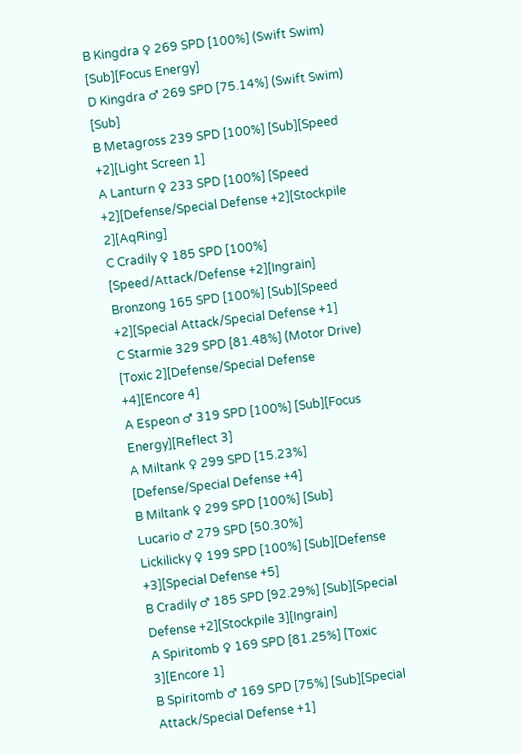B Kingdra ♀ 269 SPD [100%] (Swift Swim) [Sub][Focus Energy]
D Kingdra ♂ 269 SPD [75.14%] (Swift Swim) [Sub]
B Metagross 239 SPD [100%] [Sub][Speed +2][Light Screen 1]
A Lanturn ♀ 233 SPD [100%] [Speed +2][Defense/Special Defense +2][Stockpile 2][AqRing]
C Cradily ♀ 185 SPD [100%] [Speed/Attack/Defense +2][Ingrain]
Bronzong 165 SPD [100%] [Sub][Speed +2][Special Attack/Special Defense +1]
C Starmie 329 SPD [81.48%] (Motor Drive) [Toxic 2][Defense/Special Defense +4][Encore 4]
A Espeon ♂ 319 SPD [100%] [Sub][Focus Energy][Reflect 3]
A Miltank ♀ 299 SPD [15.23%] [Defense/Special Defense +4]
B Miltank ♀ 299 SPD [100%] [Sub]
Lucario ♂ 279 SPD [50.30%]
Lickilicky ♀ 199 SPD [100%] [Sub][Defense +3][Special Defense +5]
B Cradily ♂ 185 SPD [92.29%] [Sub][Special Defense +2][Stockpile 3][Ingrain]
A Spiritomb ♀ 169 SPD [81.25%] [Toxic 3][Encore 1]
B Spiritomb ♂ 169 SPD [75%] [Sub][Special Attack/Special Defense +1]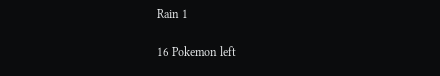Rain 1

16 Pokemon left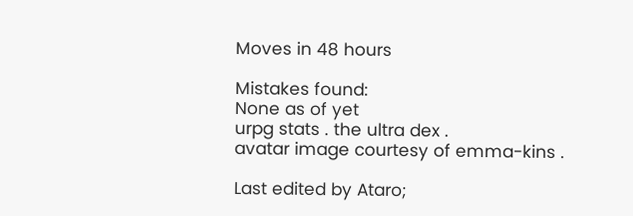Moves in 48 hours

Mistakes found:
None as of yet
urpg stats . the ultra dex .
avatar image courtesy of emma-kins .

Last edited by Ataro;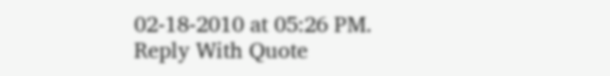02-18-2010 at 05:26 PM.
Reply With Quote